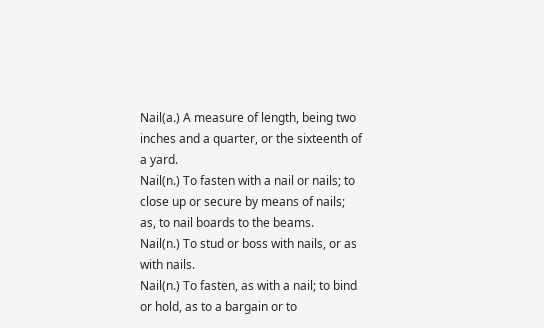Nail(a.) A measure of length, being two inches and a quarter, or the sixteenth of a yard.
Nail(n.) To fasten with a nail or nails; to close up or secure by means of nails; as, to nail boards to the beams.
Nail(n.) To stud or boss with nails, or as with nails.
Nail(n.) To fasten, as with a nail; to bind or hold, as to a bargain or to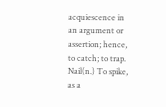acquiescence in an argument or assertion; hence, to catch; to trap.
Nail(n.) To spike, as a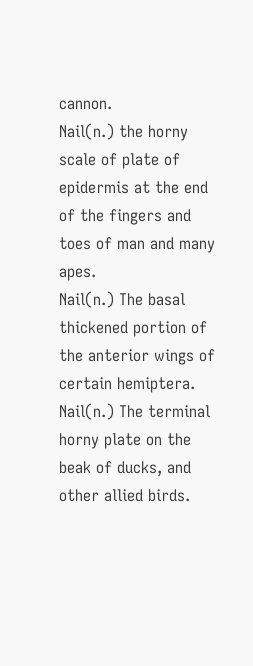cannon.
Nail(n.) the horny scale of plate of epidermis at the end of the fingers and toes of man and many apes.
Nail(n.) The basal thickened portion of the anterior wings of certain hemiptera.
Nail(n.) The terminal horny plate on the beak of ducks, and other allied birds.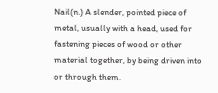Nail(n.) A slender, pointed piece of metal, usually with a head, used for fastening pieces of wood or other material together, by being driven into or through them.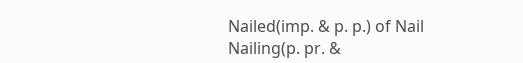Nailed(imp. & p. p.) of Nail
Nailing(p. pr. &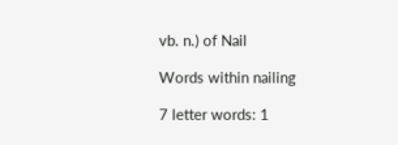vb. n.) of Nail

Words within nailing

7 letter words: 1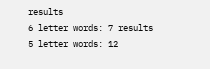results
6 letter words: 7 results
5 letter words: 12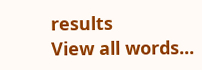results
View all words...